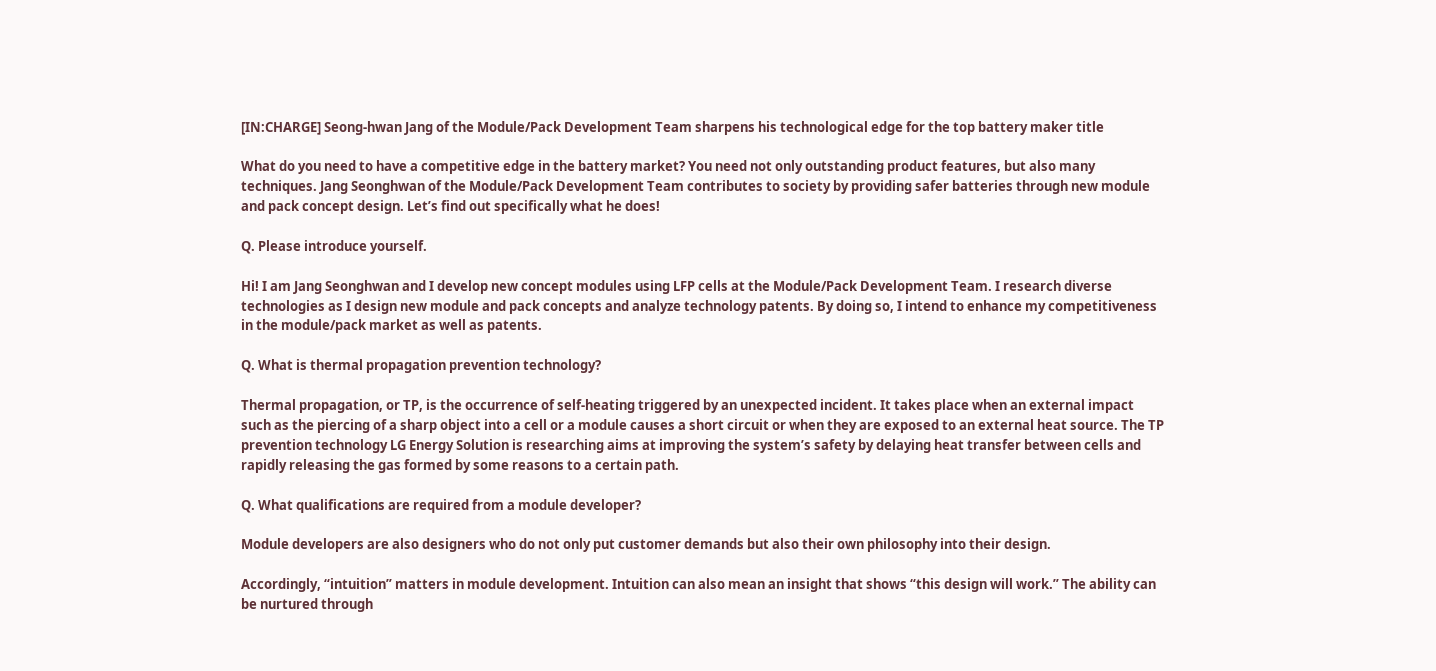[IN:CHARGE] Seong-hwan Jang of the Module/Pack Development Team sharpens his technological edge for the top battery maker title

What do you need to have a competitive edge in the battery market? You need not only outstanding product features, but also many techniques. Jang Seonghwan of the Module/Pack Development Team contributes to society by providing safer batteries through new module and pack concept design. Let’s find out specifically what he does!

Q. Please introduce yourself.

Hi! I am Jang Seonghwan and I develop new concept modules using LFP cells at the Module/Pack Development Team. I research diverse technologies as I design new module and pack concepts and analyze technology patents. By doing so, I intend to enhance my competitiveness in the module/pack market as well as patents.

Q. What is thermal propagation prevention technology?

Thermal propagation, or TP, is the occurrence of self-heating triggered by an unexpected incident. It takes place when an external impact such as the piercing of a sharp object into a cell or a module causes a short circuit or when they are exposed to an external heat source. The TP prevention technology LG Energy Solution is researching aims at improving the system’s safety by delaying heat transfer between cells and rapidly releasing the gas formed by some reasons to a certain path.

Q. What qualifications are required from a module developer?

Module developers are also designers who do not only put customer demands but also their own philosophy into their design.

Accordingly, “intuition” matters in module development. Intuition can also mean an insight that shows “this design will work.” The ability can be nurtured through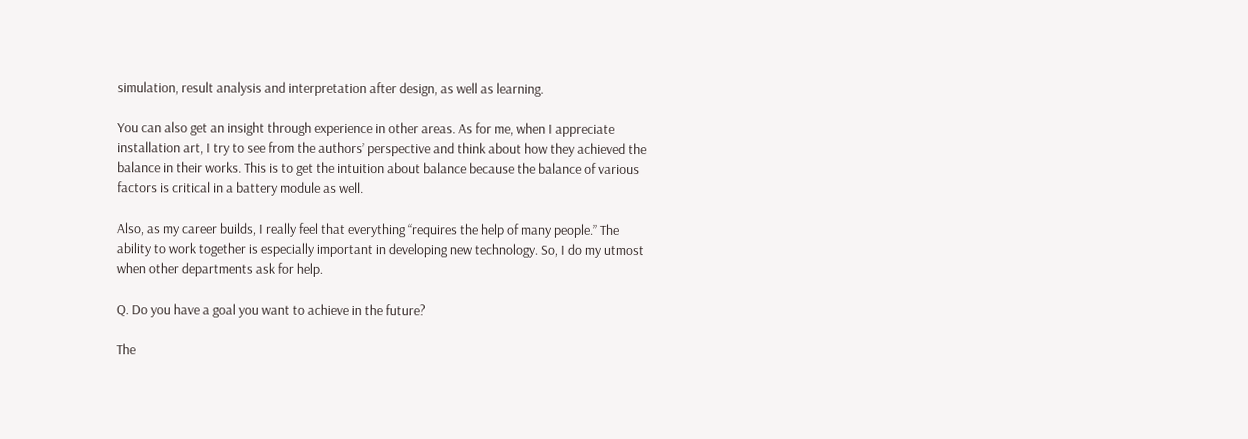simulation, result analysis and interpretation after design, as well as learning.

You can also get an insight through experience in other areas. As for me, when I appreciate installation art, I try to see from the authors’ perspective and think about how they achieved the balance in their works. This is to get the intuition about balance because the balance of various factors is critical in a battery module as well.

Also, as my career builds, I really feel that everything “requires the help of many people.” The ability to work together is especially important in developing new technology. So, I do my utmost when other departments ask for help.

Q. Do you have a goal you want to achieve in the future?

The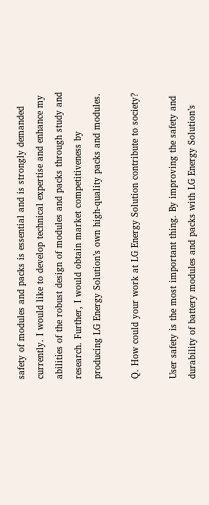safety of modules and packs is essential and is strongly demanded currently. I would like to develop technical expertise and enhance my abilities of the robust design of modules and packs through study and research. Further, I would obtain market competitiveness by producing LG Energy Solution’s own high-quality packs and modules.

Q. How could your work at LG Energy Solution contribute to society?

User safety is the most important thing. By improving the safety and durability of battery modules and packs with LG Energy Solution’s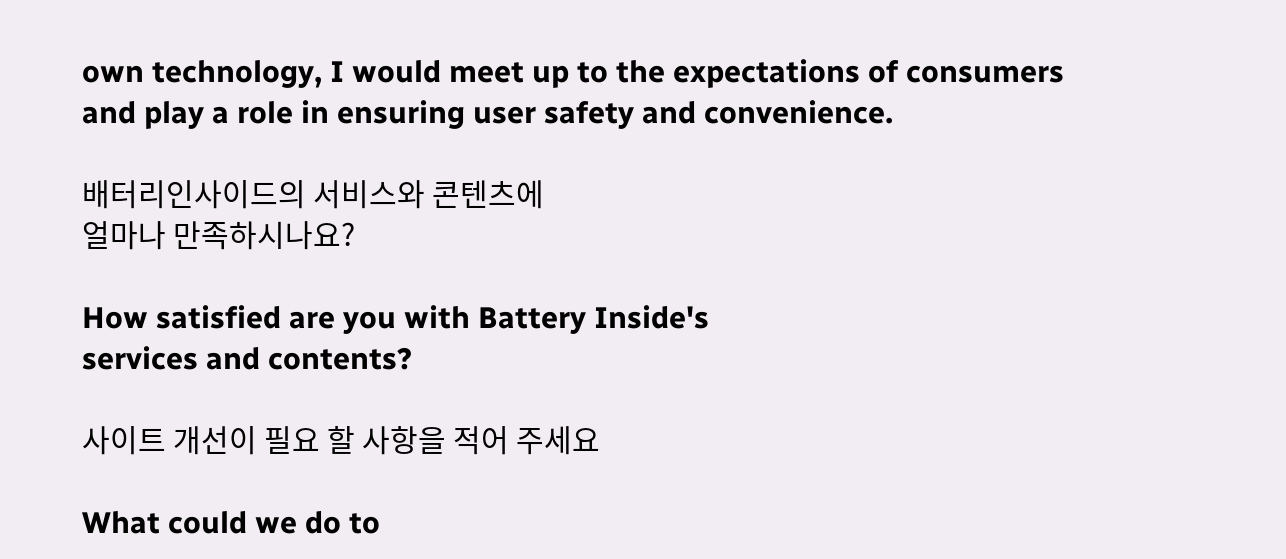own technology, I would meet up to the expectations of consumers and play a role in ensuring user safety and convenience.

배터리인사이드의 서비스와 콘텐츠에
얼마나 만족하시나요?

How satisfied are you with Battery Inside's
services and contents?

사이트 개선이 필요 할 사항을 적어 주세요

What could we do to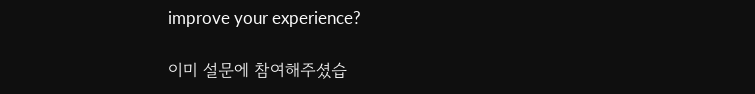improve your experience?

이미 설문에 참여해주셨습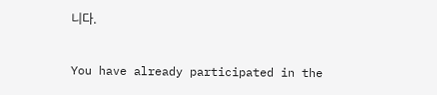니다.

You have already participated in the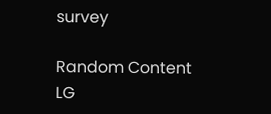survey

Random Content
LG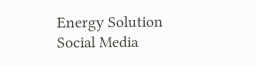Energy Solution
Social Media